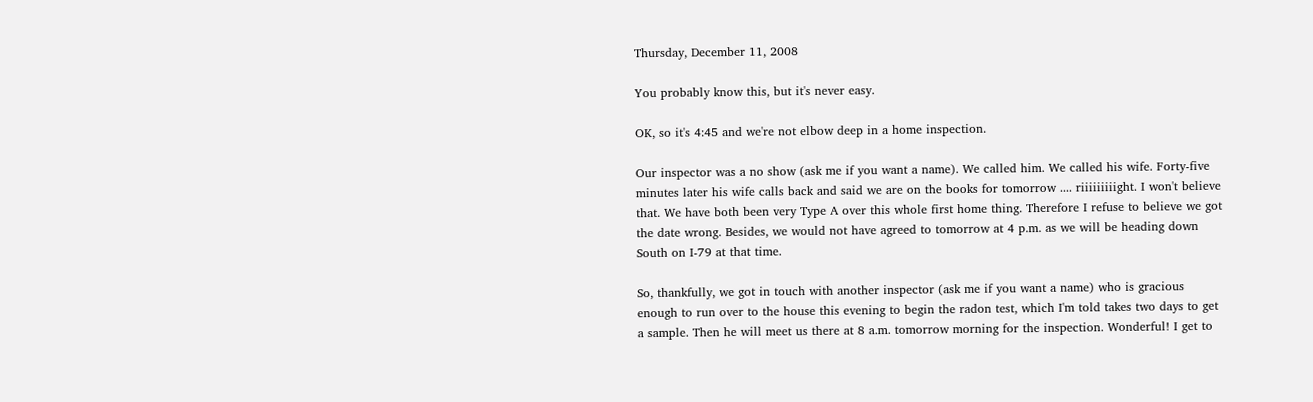Thursday, December 11, 2008

You probably know this, but it's never easy.

OK, so it's 4:45 and we're not elbow deep in a home inspection.

Our inspector was a no show (ask me if you want a name). We called him. We called his wife. Forty-five minutes later his wife calls back and said we are on the books for tomorrow .... riiiiiiiiight. I won't believe that. We have both been very Type A over this whole first home thing. Therefore I refuse to believe we got the date wrong. Besides, we would not have agreed to tomorrow at 4 p.m. as we will be heading down South on I-79 at that time.

So, thankfully, we got in touch with another inspector (ask me if you want a name) who is gracious enough to run over to the house this evening to begin the radon test, which I'm told takes two days to get a sample. Then he will meet us there at 8 a.m. tomorrow morning for the inspection. Wonderful! I get to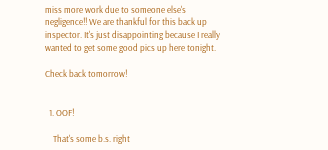miss more work due to someone else's negligence!! We are thankful for this back up inspector. It's just disappointing because I really wanted to get some good pics up here tonight.

Check back tomorrow!


  1. OOF!

    That's some b.s. right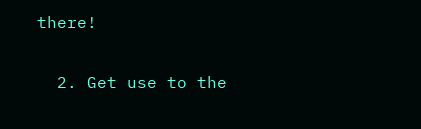there!

  2. Get use to the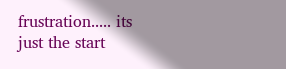frustration..... its just the start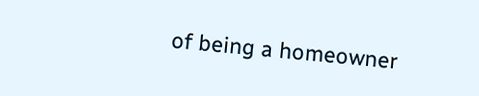of being a homeowner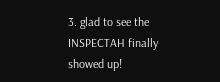3. glad to see the INSPECTAH finally showed up!